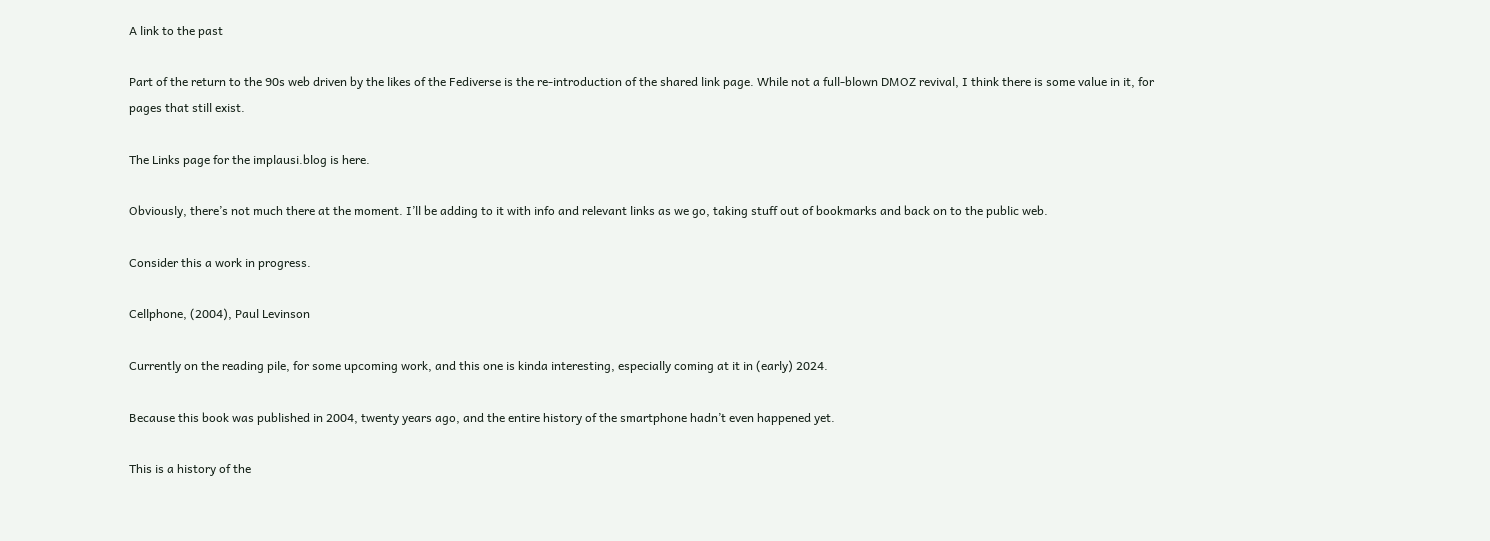A link to the past

Part of the return to the 90s web driven by the likes of the Fediverse is the re-introduction of the shared link page. While not a full-blown DMOZ revival, I think there is some value in it, for pages that still exist.

The Links page for the implausi.blog is here.

Obviously, there’s not much there at the moment. I’ll be adding to it with info and relevant links as we go, taking stuff out of bookmarks and back on to the public web.

Consider this a work in progress.

Cellphone, (2004), Paul Levinson

Currently on the reading pile, for some upcoming work, and this one is kinda interesting, especially coming at it in (early) 2024.

Because this book was published in 2004, twenty years ago, and the entire history of the smartphone hadn’t even happened yet.

This is a history of the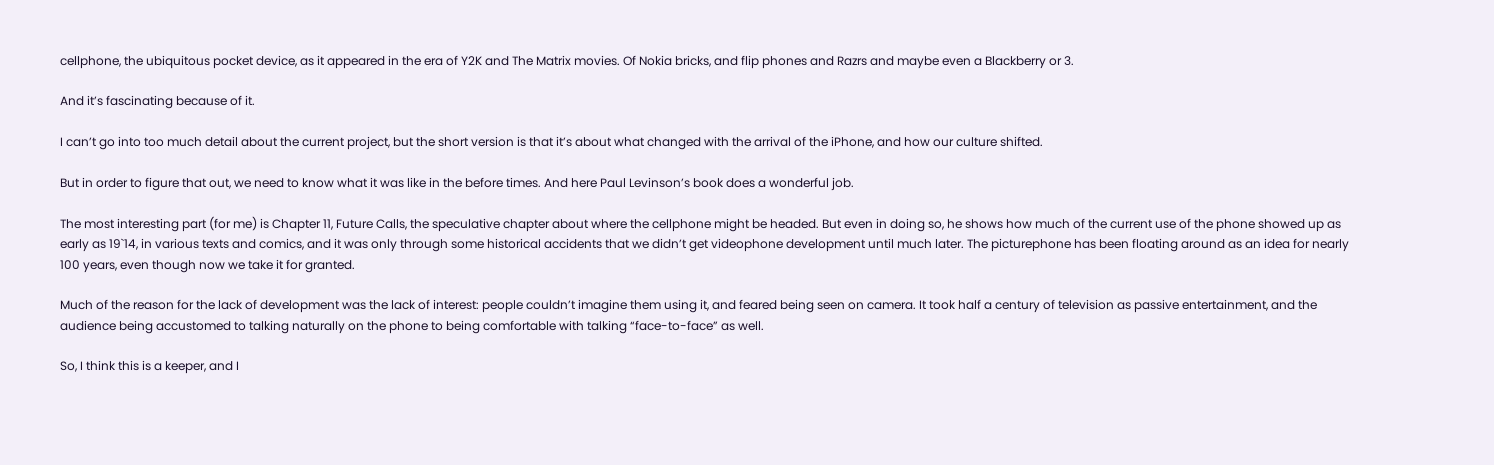cellphone, the ubiquitous pocket device, as it appeared in the era of Y2K and The Matrix movies. Of Nokia bricks, and flip phones and Razrs and maybe even a Blackberry or 3.

And it’s fascinating because of it.

I can’t go into too much detail about the current project, but the short version is that it’s about what changed with the arrival of the iPhone, and how our culture shifted.

But in order to figure that out, we need to know what it was like in the before times. And here Paul Levinson’s book does a wonderful job.

The most interesting part (for me) is Chapter 11, Future Calls, the speculative chapter about where the cellphone might be headed. But even in doing so, he shows how much of the current use of the phone showed up as early as 19`14, in various texts and comics, and it was only through some historical accidents that we didn’t get videophone development until much later. The picturephone has been floating around as an idea for nearly 100 years, even though now we take it for granted.

Much of the reason for the lack of development was the lack of interest: people couldn’t imagine them using it, and feared being seen on camera. It took half a century of television as passive entertainment, and the audience being accustomed to talking naturally on the phone to being comfortable with talking “face-to-face” as well.

So, I think this is a keeper, and I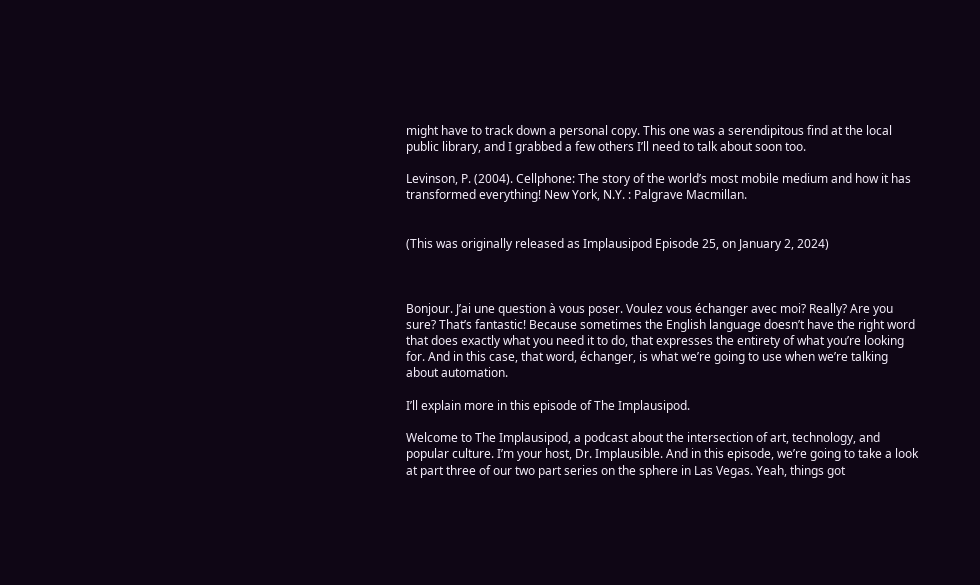might have to track down a personal copy. This one was a serendipitous find at the local public library, and I grabbed a few others I’ll need to talk about soon too.

Levinson, P. (2004). Cellphone: The story of the world’s most mobile medium and how it has transformed everything! New York, N.Y. : Palgrave Macmillan.


(This was originally released as Implausipod Episode 25, on January 2, 2024)



Bonjour. J’ai une question à vous poser. Voulez vous échanger avec moi? Really? Are you sure? That’s fantastic! Because sometimes the English language doesn’t have the right word that does exactly what you need it to do, that expresses the entirety of what you’re looking for. And in this case, that word, échanger, is what we’re going to use when we’re talking about automation.

I’ll explain more in this episode of The Implausipod.

Welcome to The Implausipod, a podcast about the intersection of art, technology, and popular culture. I’m your host, Dr. Implausible. And in this episode, we’re going to take a look at part three of our two part series on the sphere in Las Vegas. Yeah, things got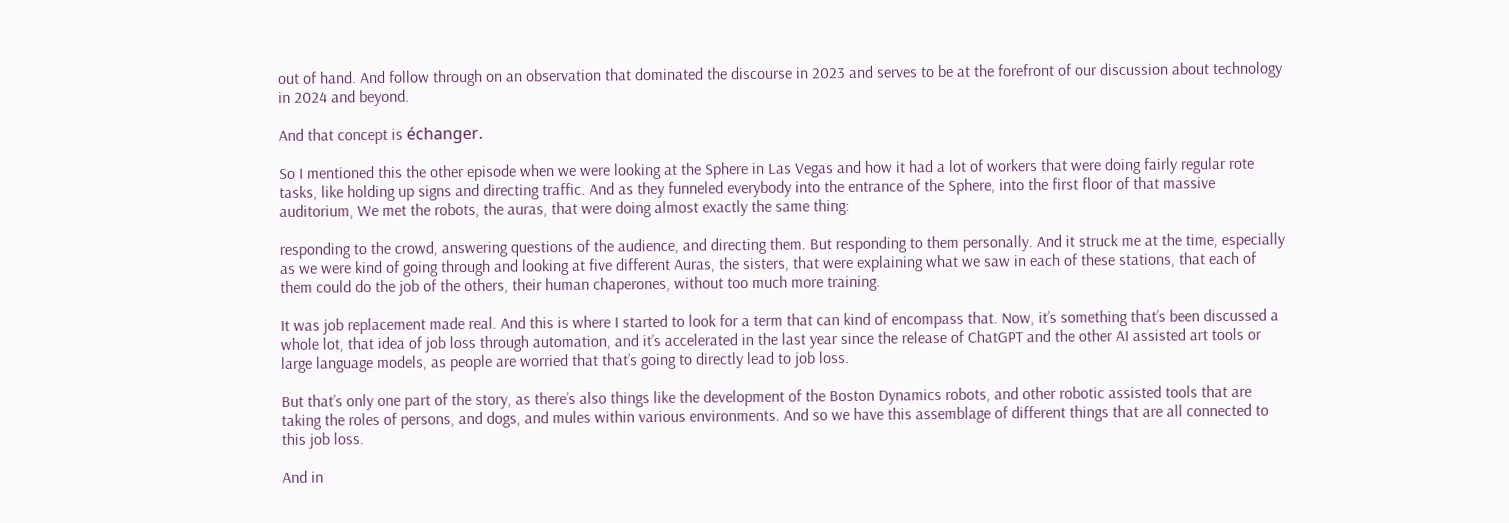out of hand. And follow through on an observation that dominated the discourse in 2023 and serves to be at the forefront of our discussion about technology in 2024 and beyond.

And that concept is échanger.

So I mentioned this the other episode when we were looking at the Sphere in Las Vegas and how it had a lot of workers that were doing fairly regular rote tasks, like holding up signs and directing traffic. And as they funneled everybody into the entrance of the Sphere, into the first floor of that massive auditorium, We met the robots, the auras, that were doing almost exactly the same thing:

responding to the crowd, answering questions of the audience, and directing them. But responding to them personally. And it struck me at the time, especially as we were kind of going through and looking at five different Auras, the sisters, that were explaining what we saw in each of these stations, that each of them could do the job of the others, their human chaperones, without too much more training.

It was job replacement made real. And this is where I started to look for a term that can kind of encompass that. Now, it’s something that’s been discussed a whole lot, that idea of job loss through automation, and it’s accelerated in the last year since the release of ChatGPT and the other AI assisted art tools or large language models, as people are worried that that’s going to directly lead to job loss.

But that’s only one part of the story, as there’s also things like the development of the Boston Dynamics robots, and other robotic assisted tools that are taking the roles of persons, and dogs, and mules within various environments. And so we have this assemblage of different things that are all connected to this job loss.

And in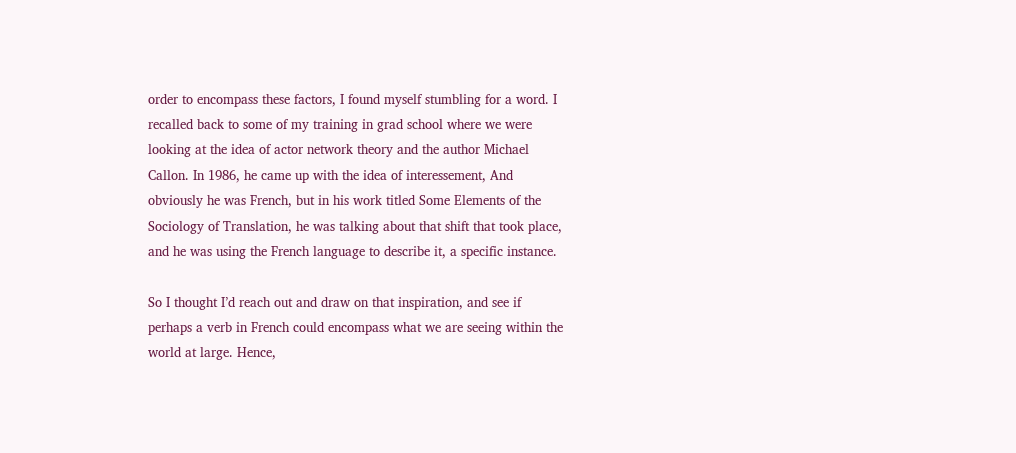order to encompass these factors, I found myself stumbling for a word. I recalled back to some of my training in grad school where we were looking at the idea of actor network theory and the author Michael Callon. In 1986, he came up with the idea of interessement, And obviously he was French, but in his work titled Some Elements of the Sociology of Translation, he was talking about that shift that took place, and he was using the French language to describe it, a specific instance.

So I thought I’d reach out and draw on that inspiration, and see if perhaps a verb in French could encompass what we are seeing within the world at large. Hence,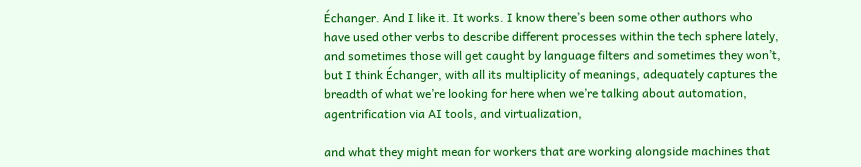Échanger. And I like it. It works. I know there’s been some other authors who have used other verbs to describe different processes within the tech sphere lately, and sometimes those will get caught by language filters and sometimes they won’t, but I think Échanger, with all its multiplicity of meanings, adequately captures the breadth of what we’re looking for here when we’re talking about automation, agentrification via AI tools, and virtualization,

and what they might mean for workers that are working alongside machines that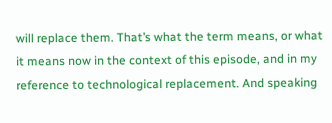will replace them. That’s what the term means, or what it means now in the context of this episode, and in my reference to technological replacement. And speaking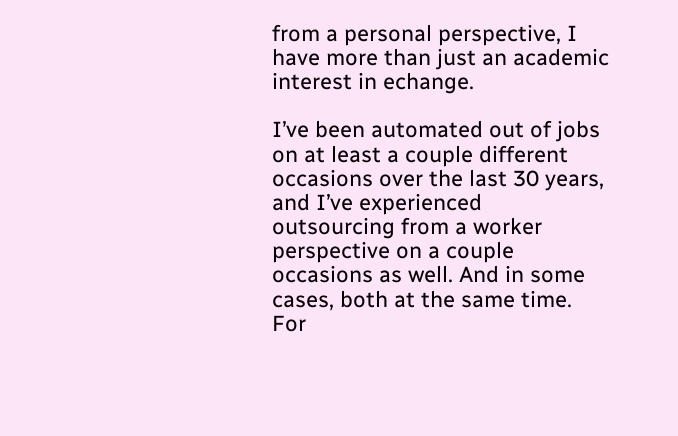from a personal perspective, I have more than just an academic interest in echange.

I’ve been automated out of jobs on at least a couple different occasions over the last 30 years, and I’ve experienced outsourcing from a worker perspective on a couple occasions as well. And in some cases, both at the same time. For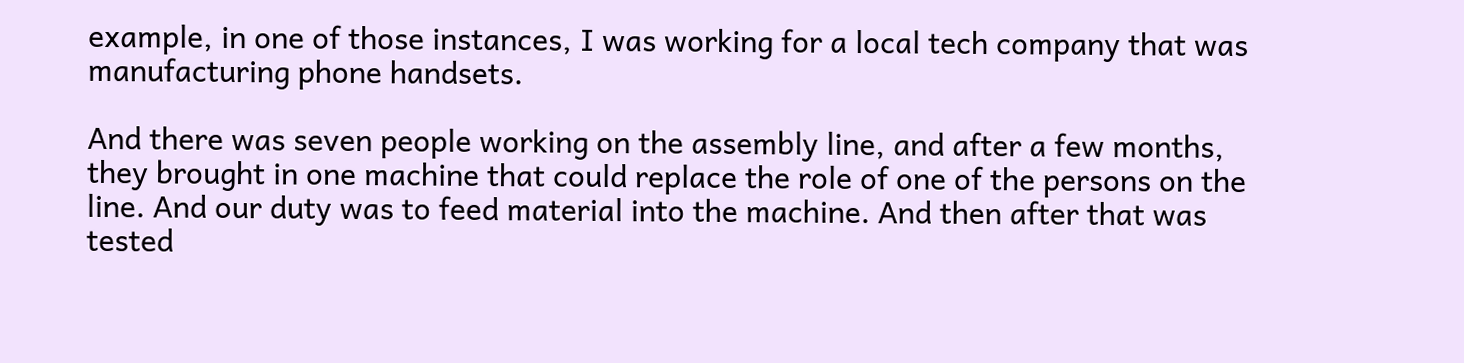example, in one of those instances, I was working for a local tech company that was manufacturing phone handsets.

And there was seven people working on the assembly line, and after a few months, they brought in one machine that could replace the role of one of the persons on the line. And our duty was to feed material into the machine. And then after that was tested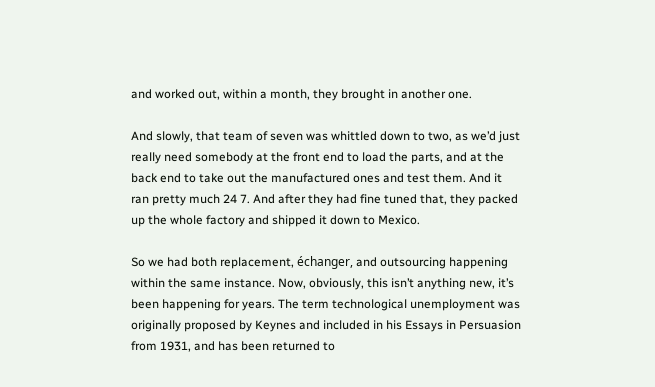and worked out, within a month, they brought in another one.

And slowly, that team of seven was whittled down to two, as we’d just really need somebody at the front end to load the parts, and at the back end to take out the manufactured ones and test them. And it ran pretty much 24 7. And after they had fine tuned that, they packed up the whole factory and shipped it down to Mexico.

So we had both replacement, échanger, and outsourcing happening within the same instance. Now, obviously, this isn’t anything new, it’s been happening for years. The term technological unemployment was originally proposed by Keynes and included in his Essays in Persuasion from 1931, and has been returned to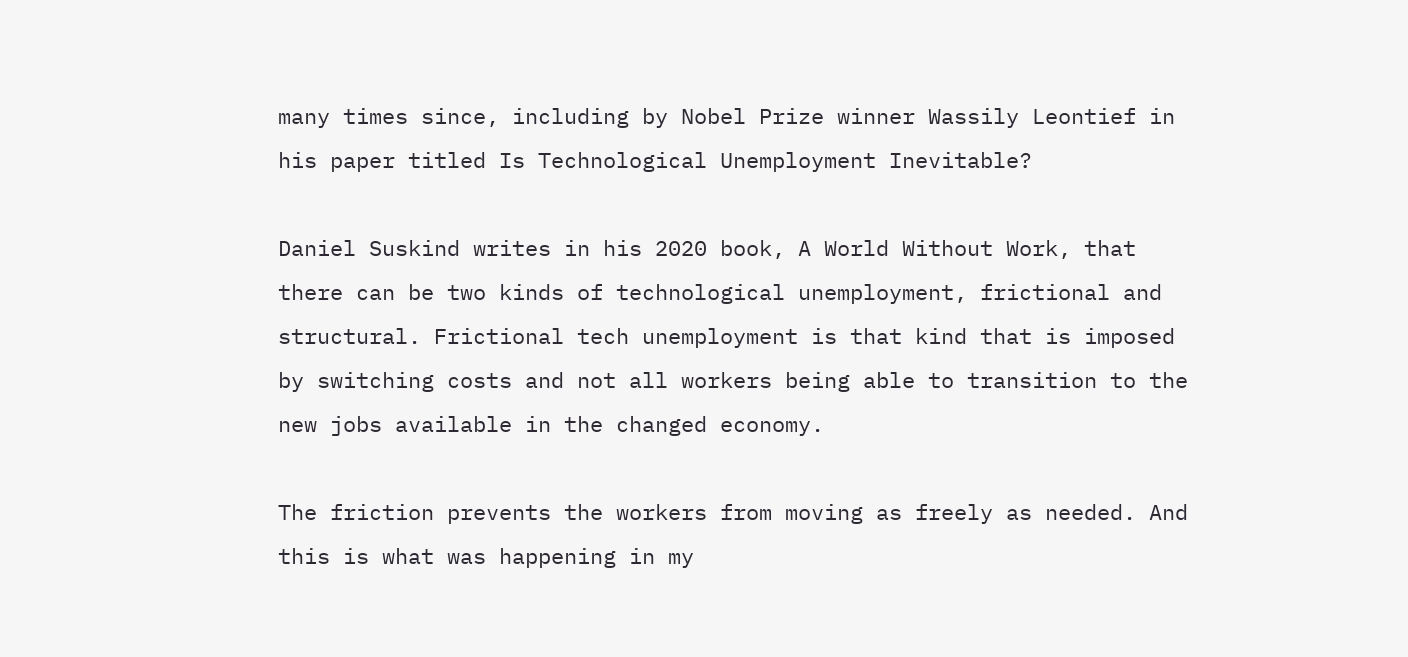many times since, including by Nobel Prize winner Wassily Leontief in his paper titled Is Technological Unemployment Inevitable?

Daniel Suskind writes in his 2020 book, A World Without Work, that there can be two kinds of technological unemployment, frictional and structural. Frictional tech unemployment is that kind that is imposed by switching costs and not all workers being able to transition to the new jobs available in the changed economy.

The friction prevents the workers from moving as freely as needed. And this is what was happening in my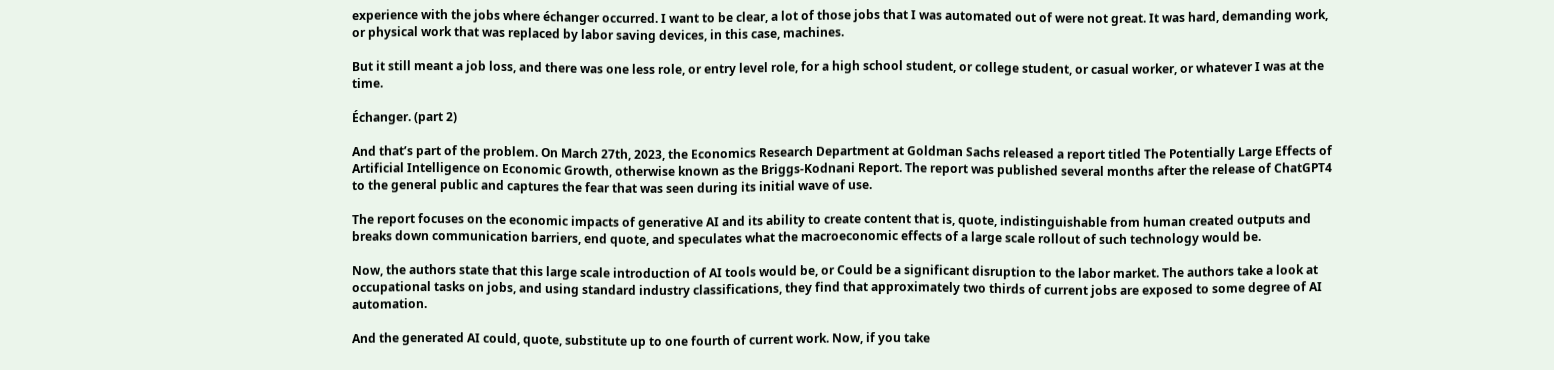experience with the jobs where échanger occurred. I want to be clear, a lot of those jobs that I was automated out of were not great. It was hard, demanding work, or physical work that was replaced by labor saving devices, in this case, machines.

But it still meant a job loss, and there was one less role, or entry level role, for a high school student, or college student, or casual worker, or whatever I was at the time.

Échanger. (part 2)

And that’s part of the problem. On March 27th, 2023, the Economics Research Department at Goldman Sachs released a report titled The Potentially Large Effects of Artificial Intelligence on Economic Growth, otherwise known as the Briggs-Kodnani Report. The report was published several months after the release of ChatGPT4 to the general public and captures the fear that was seen during its initial wave of use.

The report focuses on the economic impacts of generative AI and its ability to create content that is, quote, indistinguishable from human created outputs and breaks down communication barriers, end quote, and speculates what the macroeconomic effects of a large scale rollout of such technology would be.

Now, the authors state that this large scale introduction of AI tools would be, or Could be a significant disruption to the labor market. The authors take a look at occupational tasks on jobs, and using standard industry classifications, they find that approximately two thirds of current jobs are exposed to some degree of AI automation.

And the generated AI could, quote, substitute up to one fourth of current work. Now, if you take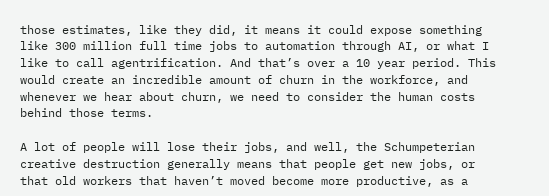those estimates, like they did, it means it could expose something like 300 million full time jobs to automation through AI, or what I like to call agentrification. And that’s over a 10 year period. This would create an incredible amount of churn in the workforce, and whenever we hear about churn, we need to consider the human costs behind those terms.

A lot of people will lose their jobs, and well, the Schumpeterian creative destruction generally means that people get new jobs, or that old workers that haven’t moved become more productive, as a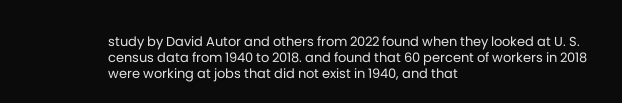study by David Autor and others from 2022 found when they looked at U. S. census data from 1940 to 2018. and found that 60 percent of workers in 2018 were working at jobs that did not exist in 1940, and that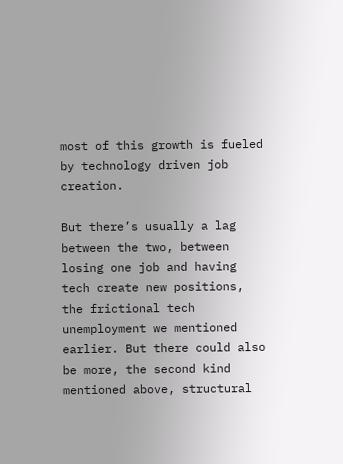most of this growth is fueled by technology driven job creation.

But there’s usually a lag between the two, between losing one job and having tech create new positions, the frictional tech unemployment we mentioned earlier. But there could also be more, the second kind mentioned above, structural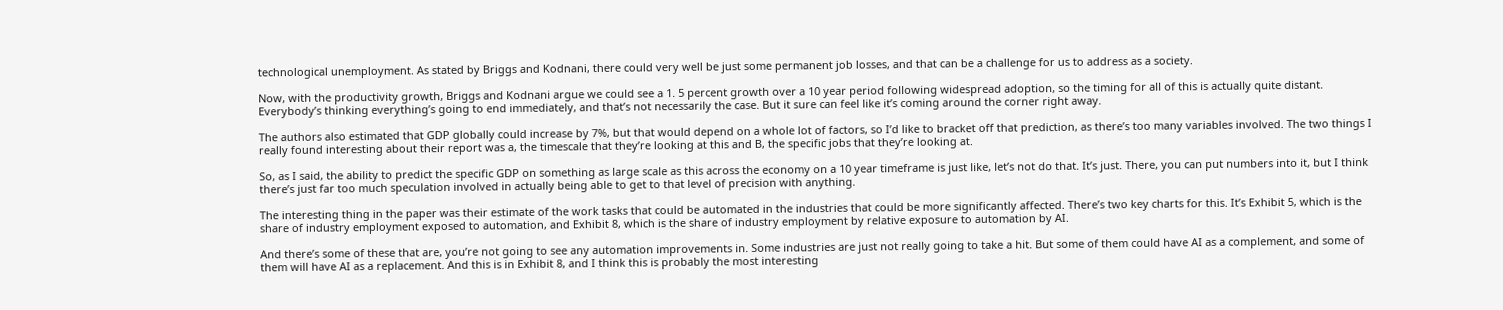technological unemployment. As stated by Briggs and Kodnani, there could very well be just some permanent job losses, and that can be a challenge for us to address as a society.

Now, with the productivity growth, Briggs and Kodnani argue we could see a 1. 5 percent growth over a 10 year period following widespread adoption, so the timing for all of this is actually quite distant. Everybody’s thinking everything’s going to end immediately, and that’s not necessarily the case. But it sure can feel like it’s coming around the corner right away.

The authors also estimated that GDP globally could increase by 7%, but that would depend on a whole lot of factors, so I’d like to bracket off that prediction, as there’s too many variables involved. The two things I really found interesting about their report was a, the timescale that they’re looking at this and B, the specific jobs that they’re looking at.

So, as I said, the ability to predict the specific GDP on something as large scale as this across the economy on a 10 year timeframe is just like, let’s not do that. It’s just. There, you can put numbers into it, but I think there’s just far too much speculation involved in actually being able to get to that level of precision with anything.

The interesting thing in the paper was their estimate of the work tasks that could be automated in the industries that could be more significantly affected. There’s two key charts for this. It’s Exhibit 5, which is the share of industry employment exposed to automation, and Exhibit 8, which is the share of industry employment by relative exposure to automation by AI.

And there’s some of these that are, you’re not going to see any automation improvements in. Some industries are just not really going to take a hit. But some of them could have AI as a complement, and some of them will have AI as a replacement. And this is in Exhibit 8, and I think this is probably the most interesting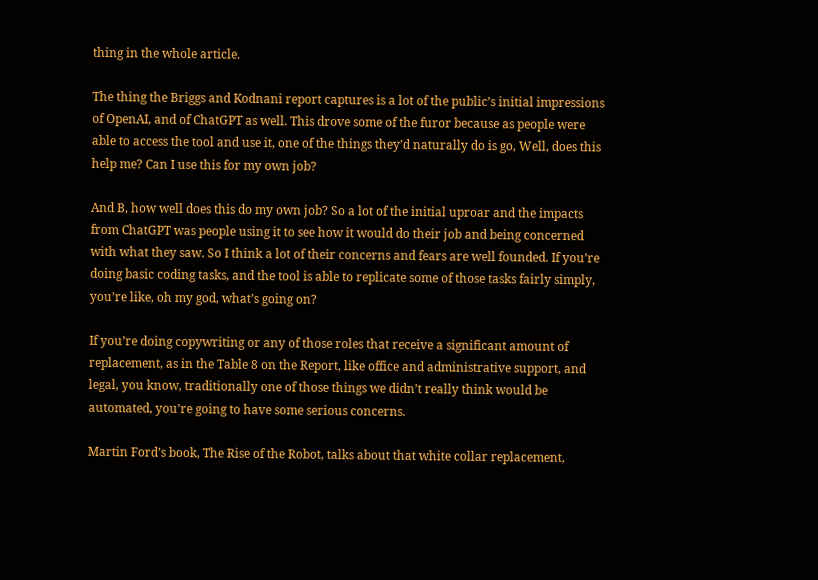thing in the whole article.

The thing the Briggs and Kodnani report captures is a lot of the public’s initial impressions of OpenAI, and of ChatGPT as well. This drove some of the furor because as people were able to access the tool and use it, one of the things they’d naturally do is go, Well, does this help me? Can I use this for my own job?

And B, how well does this do my own job? So a lot of the initial uproar and the impacts from ChatGPT was people using it to see how it would do their job and being concerned with what they saw. So I think a lot of their concerns and fears are well founded. If you’re doing basic coding tasks, and the tool is able to replicate some of those tasks fairly simply, you’re like, oh my god, what’s going on?

If you’re doing copywriting or any of those roles that receive a significant amount of replacement, as in the Table 8 on the Report, like office and administrative support, and legal, you know, traditionally one of those things we didn’t really think would be automated, you’re going to have some serious concerns.

Martin Ford’s book, The Rise of the Robot, talks about that white collar replacement,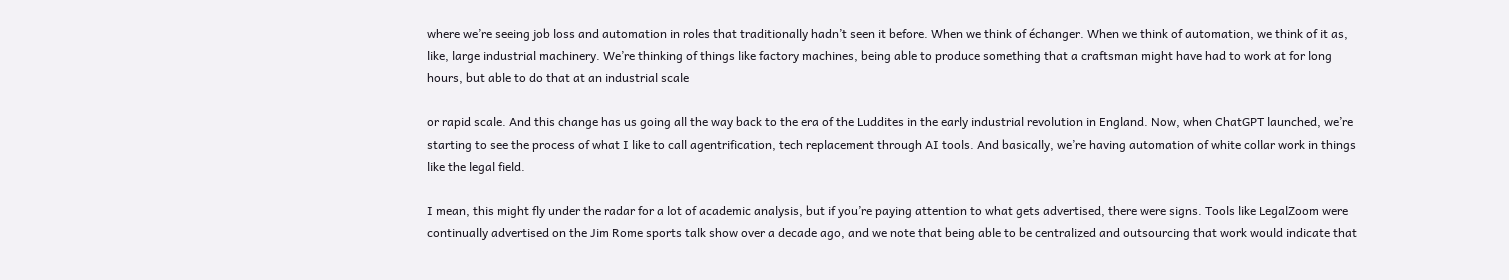where we’re seeing job loss and automation in roles that traditionally hadn’t seen it before. When we think of échanger. When we think of automation, we think of it as, like, large industrial machinery. We’re thinking of things like factory machines, being able to produce something that a craftsman might have had to work at for long hours, but able to do that at an industrial scale

or rapid scale. And this change has us going all the way back to the era of the Luddites in the early industrial revolution in England. Now, when ChatGPT launched, we’re starting to see the process of what I like to call agentrification, tech replacement through AI tools. And basically, we’re having automation of white collar work in things like the legal field.

I mean, this might fly under the radar for a lot of academic analysis, but if you’re paying attention to what gets advertised, there were signs. Tools like LegalZoom were continually advertised on the Jim Rome sports talk show over a decade ago, and we note that being able to be centralized and outsourcing that work would indicate that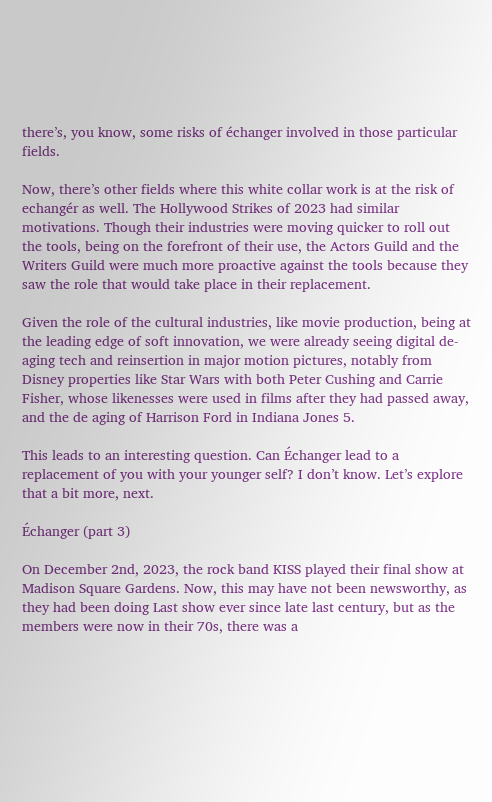there’s, you know, some risks of échanger involved in those particular fields.

Now, there’s other fields where this white collar work is at the risk of echangér as well. The Hollywood Strikes of 2023 had similar motivations. Though their industries were moving quicker to roll out the tools, being on the forefront of their use, the Actors Guild and the Writers Guild were much more proactive against the tools because they saw the role that would take place in their replacement.

Given the role of the cultural industries, like movie production, being at the leading edge of soft innovation, we were already seeing digital de-aging tech and reinsertion in major motion pictures, notably from Disney properties like Star Wars with both Peter Cushing and Carrie Fisher, whose likenesses were used in films after they had passed away, and the de aging of Harrison Ford in Indiana Jones 5.

This leads to an interesting question. Can Échanger lead to a replacement of you with your younger self? I don’t know. Let’s explore that a bit more, next.

Échanger (part 3)

On December 2nd, 2023, the rock band KISS played their final show at Madison Square Gardens. Now, this may have not been newsworthy, as they had been doing Last show ever since late last century, but as the members were now in their 70s, there was a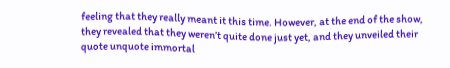feeling that they really meant it this time. However, at the end of the show, they revealed that they weren’t quite done just yet, and they unveiled their quote unquote immortal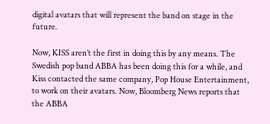digital avatars that will represent the band on stage in the future.

Now, KISS aren’t the first in doing this by any means. The Swedish pop band ABBA has been doing this for a while, and Kiss contacted the same company, Pop House Entertainment, to work on their avatars. Now, Bloomberg News reports that the ABBA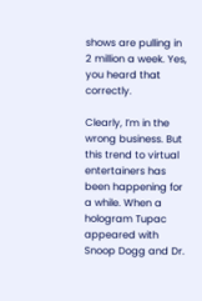shows are pulling in 2 million a week. Yes, you heard that correctly.

Clearly, I’m in the wrong business. But this trend to virtual entertainers has been happening for a while. When a hologram Tupac appeared with Snoop Dogg and Dr.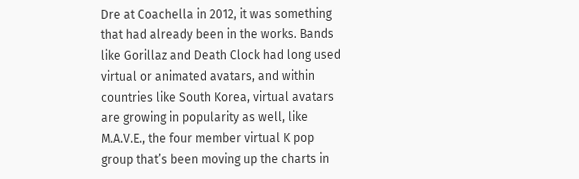Dre at Coachella in 2012, it was something that had already been in the works. Bands like Gorillaz and Death Clock had long used virtual or animated avatars, and within countries like South Korea, virtual avatars are growing in popularity as well, like M.A.V.E., the four member virtual K pop group that’s been moving up the charts in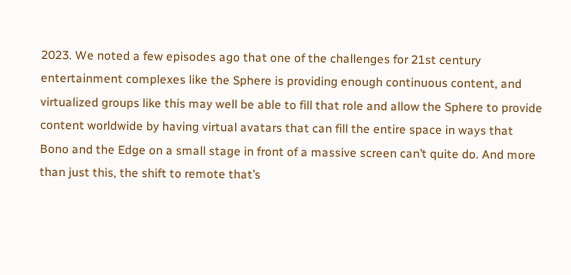2023. We noted a few episodes ago that one of the challenges for 21st century entertainment complexes like the Sphere is providing enough continuous content, and virtualized groups like this may well be able to fill that role and allow the Sphere to provide content worldwide by having virtual avatars that can fill the entire space in ways that Bono and the Edge on a small stage in front of a massive screen can’t quite do. And more than just this, the shift to remote that’s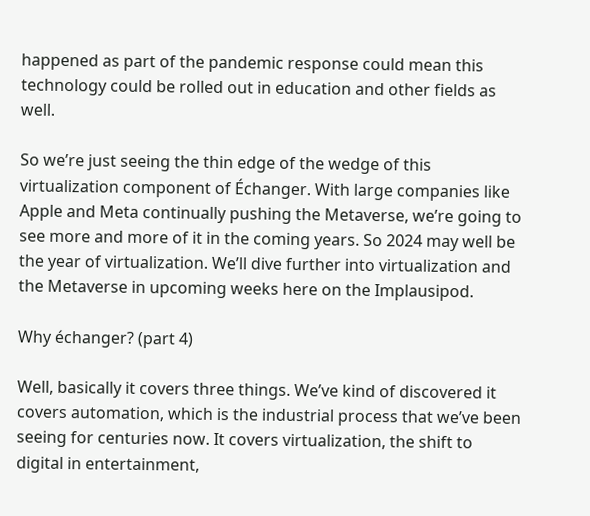happened as part of the pandemic response could mean this technology could be rolled out in education and other fields as well.

So we’re just seeing the thin edge of the wedge of this virtualization component of Échanger. With large companies like Apple and Meta continually pushing the Metaverse, we’re going to see more and more of it in the coming years. So 2024 may well be the year of virtualization. We’ll dive further into virtualization and the Metaverse in upcoming weeks here on the Implausipod.

Why échanger? (part 4)

Well, basically it covers three things. We’ve kind of discovered it covers automation, which is the industrial process that we’ve been seeing for centuries now. It covers virtualization, the shift to digital in entertainment,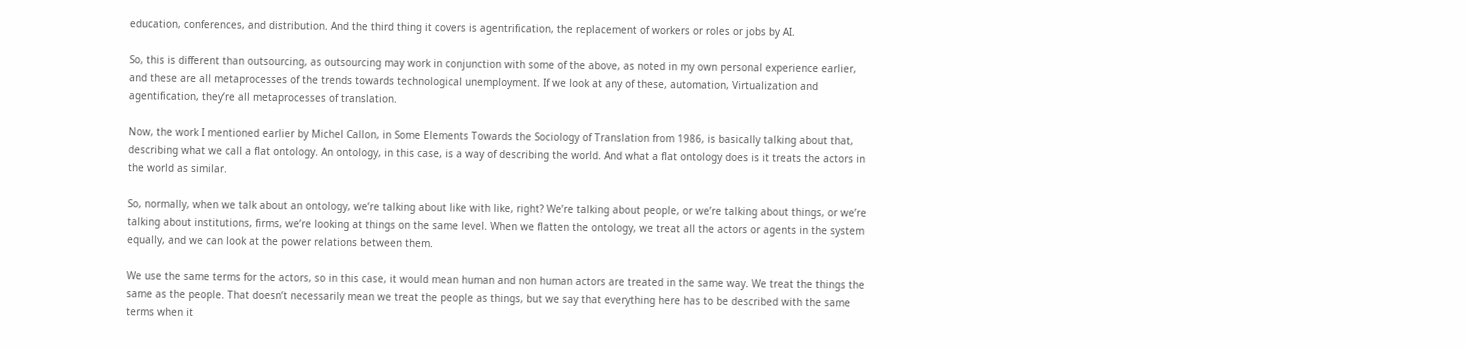education, conferences, and distribution. And the third thing it covers is agentrification, the replacement of workers or roles or jobs by AI.

So, this is different than outsourcing, as outsourcing may work in conjunction with some of the above, as noted in my own personal experience earlier, and these are all metaprocesses of the trends towards technological unemployment. If we look at any of these, automation, Virtualization and agentification, they’re all metaprocesses of translation.

Now, the work I mentioned earlier by Michel Callon, in Some Elements Towards the Sociology of Translation from 1986, is basically talking about that, describing what we call a flat ontology. An ontology, in this case, is a way of describing the world. And what a flat ontology does is it treats the actors in the world as similar.

So, normally, when we talk about an ontology, we’re talking about like with like, right? We’re talking about people, or we’re talking about things, or we’re talking about institutions, firms, we’re looking at things on the same level. When we flatten the ontology, we treat all the actors or agents in the system equally, and we can look at the power relations between them.

We use the same terms for the actors, so in this case, it would mean human and non human actors are treated in the same way. We treat the things the same as the people. That doesn’t necessarily mean we treat the people as things, but we say that everything here has to be described with the same terms when it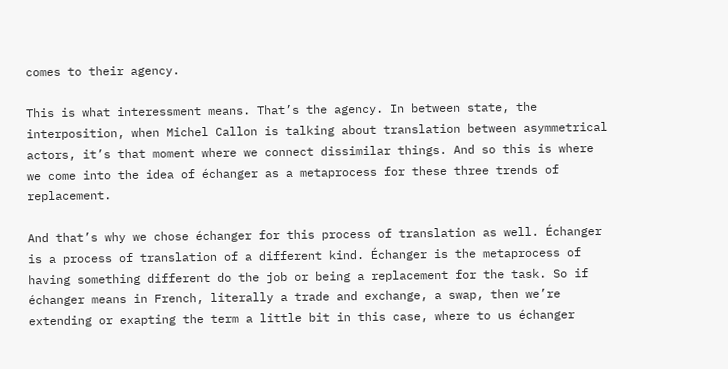comes to their agency.

This is what interessment means. That’s the agency. In between state, the interposition, when Michel Callon is talking about translation between asymmetrical actors, it’s that moment where we connect dissimilar things. And so this is where we come into the idea of échanger as a metaprocess for these three trends of replacement.

And that’s why we chose échanger for this process of translation as well. Échanger is a process of translation of a different kind. Échanger is the metaprocess of having something different do the job or being a replacement for the task. So if échanger means in French, literally a trade and exchange, a swap, then we’re extending or exapting the term a little bit in this case, where to us échanger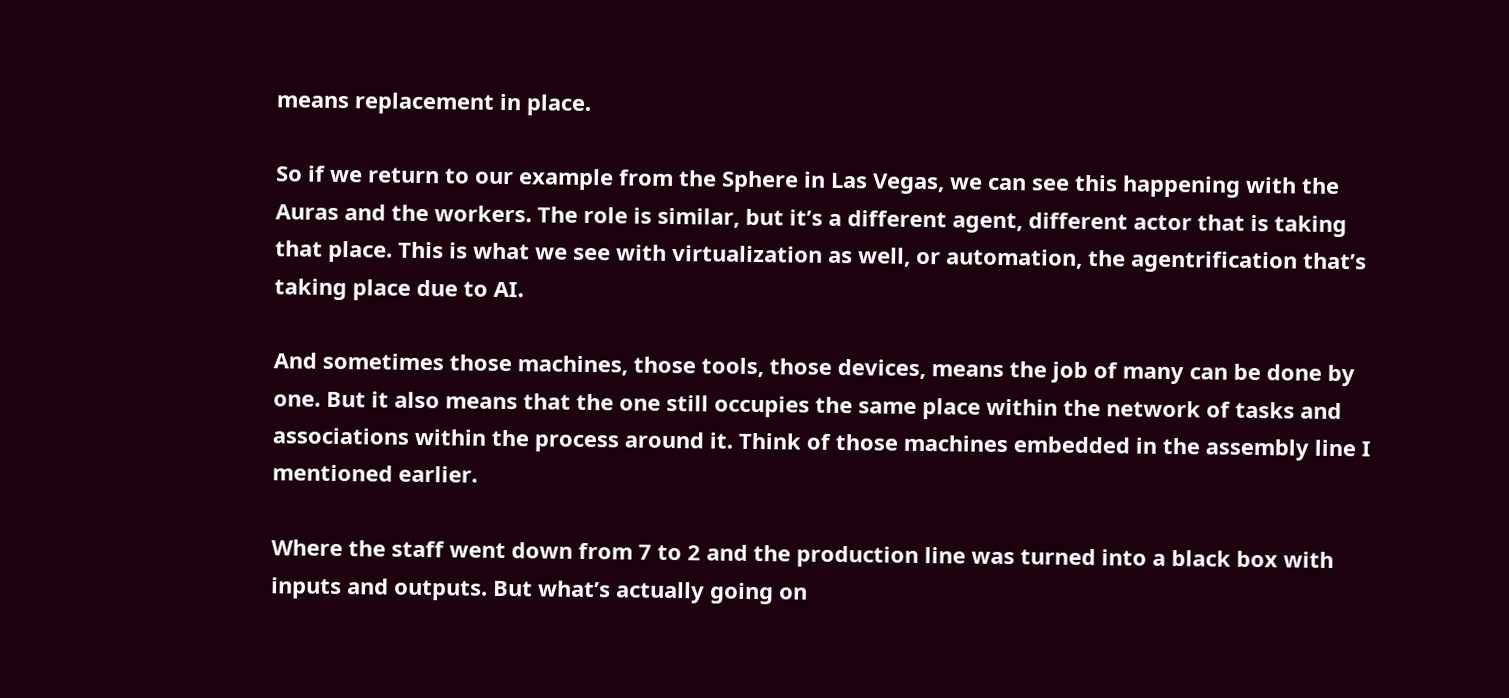means replacement in place.

So if we return to our example from the Sphere in Las Vegas, we can see this happening with the Auras and the workers. The role is similar, but it’s a different agent, different actor that is taking that place. This is what we see with virtualization as well, or automation, the agentrification that’s taking place due to AI.

And sometimes those machines, those tools, those devices, means the job of many can be done by one. But it also means that the one still occupies the same place within the network of tasks and associations within the process around it. Think of those machines embedded in the assembly line I mentioned earlier.

Where the staff went down from 7 to 2 and the production line was turned into a black box with inputs and outputs. But what’s actually going on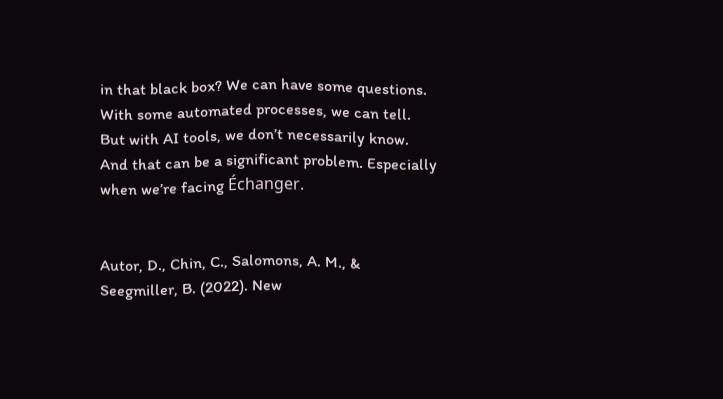in that black box? We can have some questions. With some automated processes, we can tell. But with AI tools, we don’t necessarily know. And that can be a significant problem. Especially when we’re facing Échanger.


Autor, D., Chin, C., Salomons, A. M., & Seegmiller, B. (2022). New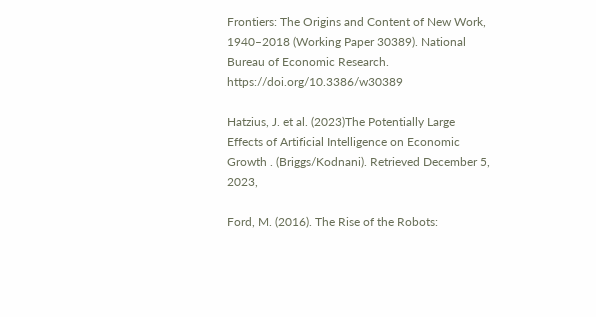Frontiers: The Origins and Content of New Work, 1940–2018 (Working Paper 30389). National Bureau of Economic Research. https://doi.org/10.3386/w30389

Hatzius, J. et al. (2023)The Potentially Large Effects of Artificial Intelligence on Economic Growth . (Briggs/Kodnani). Retrieved December 5, 2023,

Ford, M. (2016). The Rise of the Robots: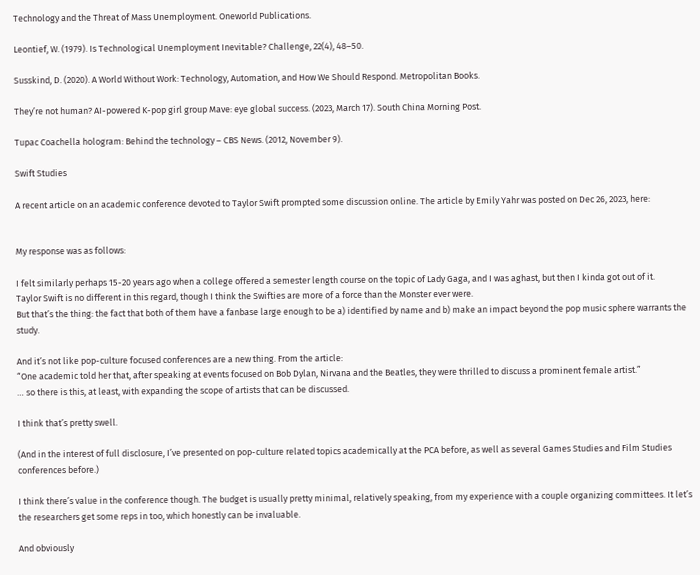Technology and the Threat of Mass Unemployment. Oneworld Publications.

Leontief, W. (1979). Is Technological Unemployment Inevitable? Challenge, 22(4), 48–50.

Susskind, D. (2020). A World Without Work: Technology, Automation, and How We Should Respond. Metropolitan Books.

They’re not human? AI-powered K-pop girl group Mave: eye global success. (2023, March 17). South China Morning Post.

Tupac Coachella hologram: Behind the technology – CBS News. (2012, November 9).

Swift Studies

A recent article on an academic conference devoted to Taylor Swift prompted some discussion online. The article by Emily Yahr was posted on Dec 26, 2023, here:


My response was as follows:

I felt similarly perhaps 15-20 years ago when a college offered a semester length course on the topic of Lady Gaga, and I was aghast, but then I kinda got out of it.
Taylor Swift is no different in this regard, though I think the Swifties are more of a force than the Monster ever were.
But that’s the thing: the fact that both of them have a fanbase large enough to be a) identified by name and b) make an impact beyond the pop music sphere warrants the study.

And it’s not like pop-culture focused conferences are a new thing. From the article:
“One academic told her that, after speaking at events focused on Bob Dylan, Nirvana and the Beatles, they were thrilled to discuss a prominent female artist.”
… so there is this, at least, with expanding the scope of artists that can be discussed.

I think that’s pretty swell.

(And in the interest of full disclosure, I’ve presented on pop-culture related topics academically at the PCA before, as well as several Games Studies and Film Studies conferences before.)

I think there’s value in the conference though. The budget is usually pretty minimal, relatively speaking, from my experience with a couple organizing committees. It let’s the researchers get some reps in too, which honestly can be invaluable.

And obviously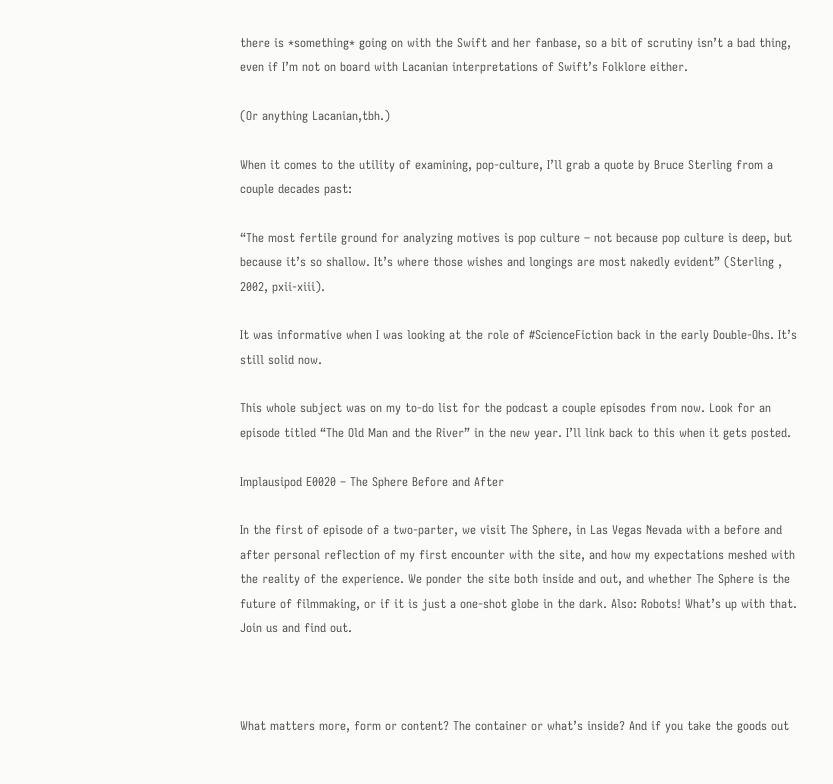there is *something* going on with the Swift and her fanbase, so a bit of scrutiny isn’t a bad thing, even if I’m not on board with Lacanian interpretations of Swift’s Folklore either.

(Or anything Lacanian,tbh.)

When it comes to the utility of examining, pop-culture, I’ll grab a quote by Bruce Sterling from a couple decades past:

“The most fertile ground for analyzing motives is pop culture – not because pop culture is deep, but because it’s so shallow. It’s where those wishes and longings are most nakedly evident” (Sterling , 2002, pxii-xiii).

It was informative when I was looking at the role of #ScienceFiction back in the early Double-Ohs. It’s still solid now.

This whole subject was on my to-do list for the podcast a couple episodes from now. Look for an episode titled “The Old Man and the River” in the new year. I’ll link back to this when it gets posted.

Implausipod E0020 – The Sphere Before and After

In the first of episode of a two-parter, we visit The Sphere, in Las Vegas Nevada with a before and after personal reflection of my first encounter with the site, and how my expectations meshed with the reality of the experience. We ponder the site both inside and out, and whether The Sphere is the future of filmmaking, or if it is just a one-shot globe in the dark. Also: Robots! What’s up with that. Join us and find out.



What matters more, form or content? The container or what’s inside? And if you take the goods out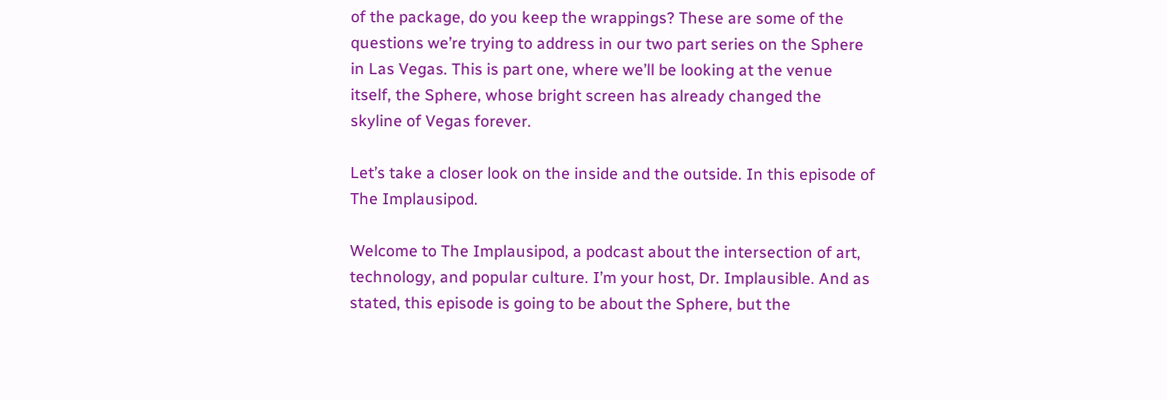of the package, do you keep the wrappings? These are some of the questions we’re trying to address in our two part series on the Sphere in Las Vegas. This is part one, where we’ll be looking at the venue itself, the Sphere, whose bright screen has already changed the skyline of Vegas forever.

Let’s take a closer look on the inside and the outside. In this episode of The Implausipod.

Welcome to The Implausipod, a podcast about the intersection of art, technology, and popular culture. I’m your host, Dr. Implausible. And as stated, this episode is going to be about the Sphere, but the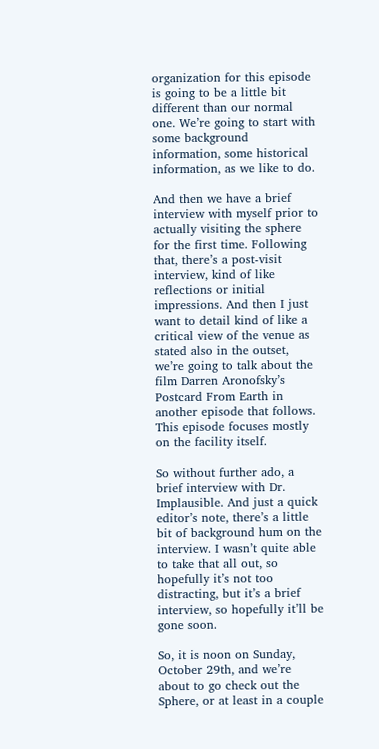organization for this episode is going to be a little bit different than our normal one. We’re going to start with some background information, some historical information, as we like to do.

And then we have a brief interview with myself prior to actually visiting the sphere for the first time. Following that, there’s a post-visit interview, kind of like reflections or initial impressions. And then I just want to detail kind of like a critical view of the venue as stated also in the outset, we’re going to talk about the film Darren Aronofsky’s Postcard From Earth in another episode that follows. This episode focuses mostly on the facility itself.

So without further ado, a brief interview with Dr. Implausible. And just a quick editor’s note, there’s a little bit of background hum on the interview. I wasn’t quite able to take that all out, so hopefully it’s not too distracting, but it’s a brief interview, so hopefully it’ll be gone soon.

So, it is noon on Sunday, October 29th, and we’re about to go check out the Sphere, or at least in a couple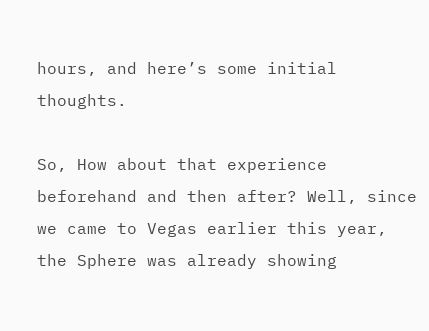hours, and here’s some initial thoughts.

So, How about that experience beforehand and then after? Well, since we came to Vegas earlier this year, the Sphere was already showing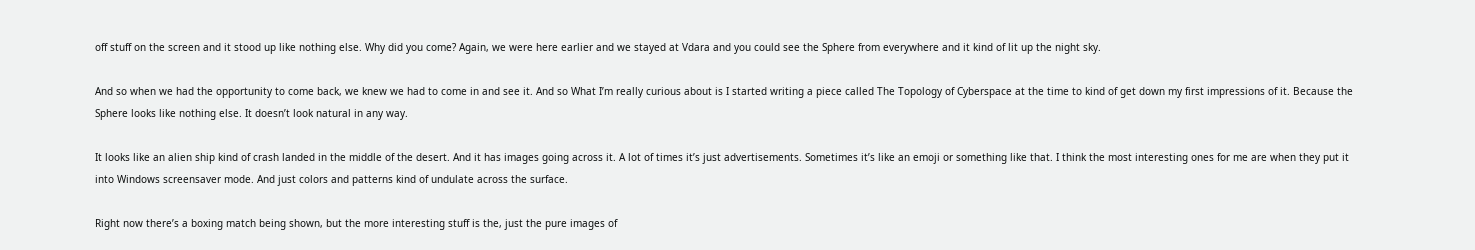off stuff on the screen and it stood up like nothing else. Why did you come? Again, we were here earlier and we stayed at Vdara and you could see the Sphere from everywhere and it kind of lit up the night sky.

And so when we had the opportunity to come back, we knew we had to come in and see it. And so What I’m really curious about is I started writing a piece called The Topology of Cyberspace at the time to kind of get down my first impressions of it. Because the Sphere looks like nothing else. It doesn’t look natural in any way.

It looks like an alien ship kind of crash landed in the middle of the desert. And it has images going across it. A lot of times it’s just advertisements. Sometimes it’s like an emoji or something like that. I think the most interesting ones for me are when they put it into Windows screensaver mode. And just colors and patterns kind of undulate across the surface.

Right now there’s a boxing match being shown, but the more interesting stuff is the, just the pure images of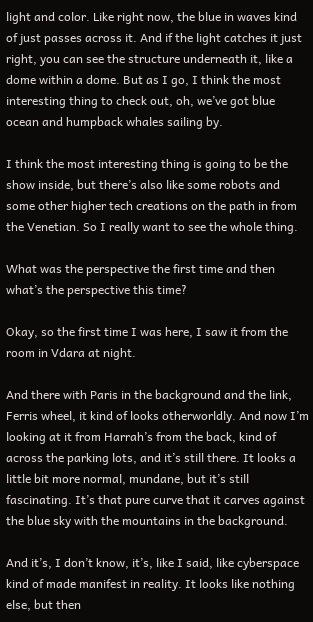light and color. Like right now, the blue in waves kind of just passes across it. And if the light catches it just right, you can see the structure underneath it, like a dome within a dome. But as I go, I think the most interesting thing to check out, oh, we’ve got blue ocean and humpback whales sailing by.

I think the most interesting thing is going to be the show inside, but there’s also like some robots and some other higher tech creations on the path in from the Venetian. So I really want to see the whole thing.

What was the perspective the first time and then what’s the perspective this time?

Okay, so the first time I was here, I saw it from the room in Vdara at night.

And there with Paris in the background and the link, Ferris wheel, it kind of looks otherworldly. And now I’m looking at it from Harrah’s from the back, kind of across the parking lots, and it’s still there. It looks a little bit more normal, mundane, but it’s still fascinating. It’s that pure curve that it carves against the blue sky with the mountains in the background.

And it’s, I don’t know, it’s, like I said, like cyberspace kind of made manifest in reality. It looks like nothing else, but then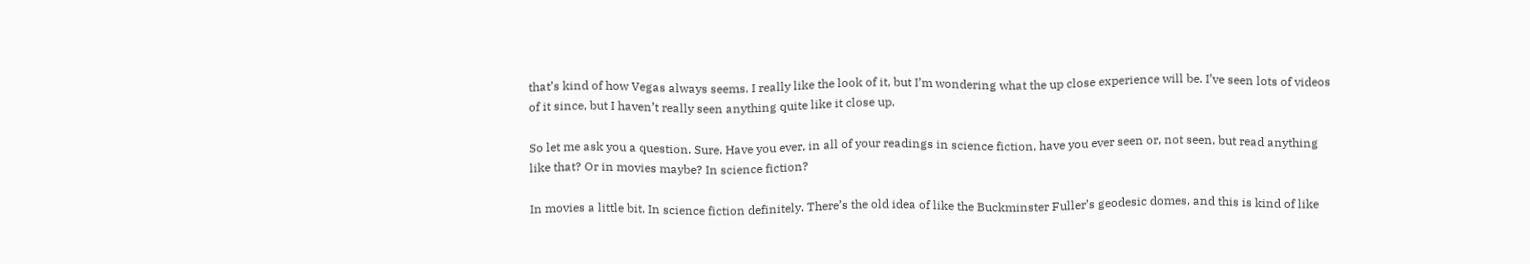that’s kind of how Vegas always seems. I really like the look of it, but I’m wondering what the up close experience will be. I’ve seen lots of videos of it since, but I haven’t really seen anything quite like it close up.

So let me ask you a question. Sure. Have you ever, in all of your readings in science fiction, have you ever seen or, not seen, but read anything like that? Or in movies maybe? In science fiction?

In movies a little bit. In science fiction definitely. There’s the old idea of like the Buckminster Fuller’s geodesic domes, and this is kind of like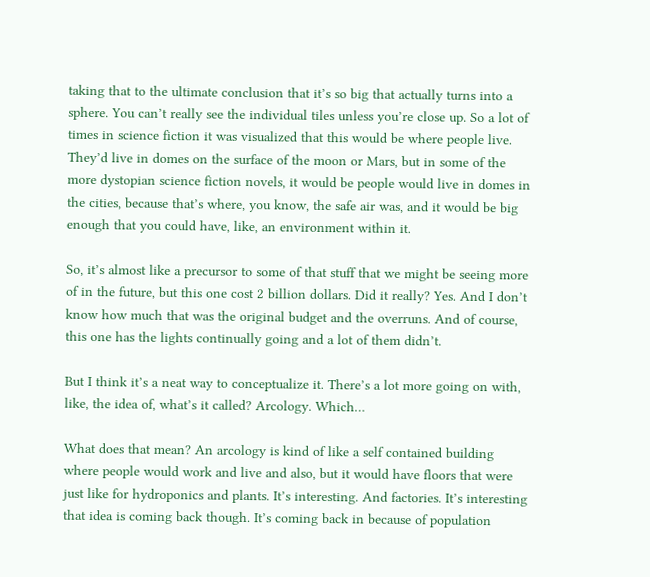taking that to the ultimate conclusion that it’s so big that actually turns into a sphere. You can’t really see the individual tiles unless you’re close up. So a lot of times in science fiction it was visualized that this would be where people live. They’d live in domes on the surface of the moon or Mars, but in some of the more dystopian science fiction novels, it would be people would live in domes in the cities, because that’s where, you know, the safe air was, and it would be big enough that you could have, like, an environment within it.

So, it’s almost like a precursor to some of that stuff that we might be seeing more of in the future, but this one cost 2 billion dollars. Did it really? Yes. And I don’t know how much that was the original budget and the overruns. And of course, this one has the lights continually going and a lot of them didn’t.

But I think it’s a neat way to conceptualize it. There’s a lot more going on with, like, the idea of, what’s it called? Arcology. Which…

What does that mean? An arcology is kind of like a self contained building where people would work and live and also, but it would have floors that were just like for hydroponics and plants. It’s interesting. And factories. It’s interesting that idea is coming back though. It’s coming back in because of population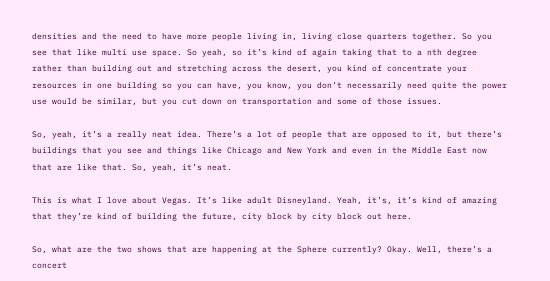densities and the need to have more people living in, living close quarters together. So you see that like multi use space. So yeah, so it’s kind of again taking that to a nth degree rather than building out and stretching across the desert, you kind of concentrate your resources in one building so you can have, you know, you don’t necessarily need quite the power use would be similar, but you cut down on transportation and some of those issues.

So, yeah, it’s a really neat idea. There’s a lot of people that are opposed to it, but there’s buildings that you see and things like Chicago and New York and even in the Middle East now that are like that. So, yeah, it’s neat.

This is what I love about Vegas. It’s like adult Disneyland. Yeah, it’s, it’s kind of amazing that they’re kind of building the future, city block by city block out here.

So, what are the two shows that are happening at the Sphere currently? Okay. Well, there’s a concert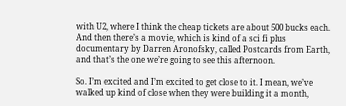with U2, where I think the cheap tickets are about 500 bucks each. And then there’s a movie, which is kind of a sci fi plus documentary by Darren Aronofsky, called Postcards from Earth, and that’s the one we’re going to see this afternoon.

So. I’m excited and I’m excited to get close to it. I mean, we’ve walked up kind of close when they were building it a month,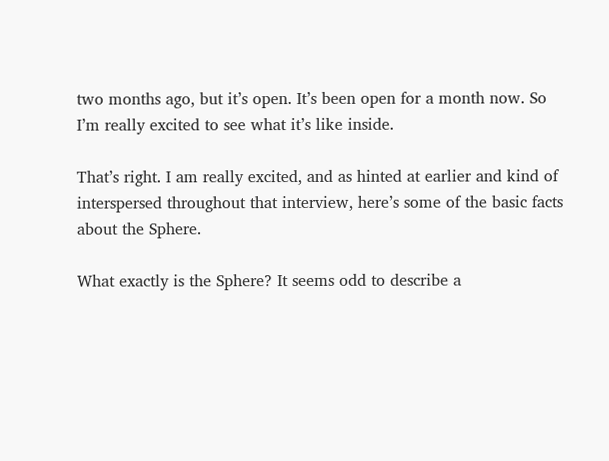two months ago, but it’s open. It’s been open for a month now. So I’m really excited to see what it’s like inside.

That’s right. I am really excited, and as hinted at earlier and kind of interspersed throughout that interview, here’s some of the basic facts about the Sphere.

What exactly is the Sphere? It seems odd to describe a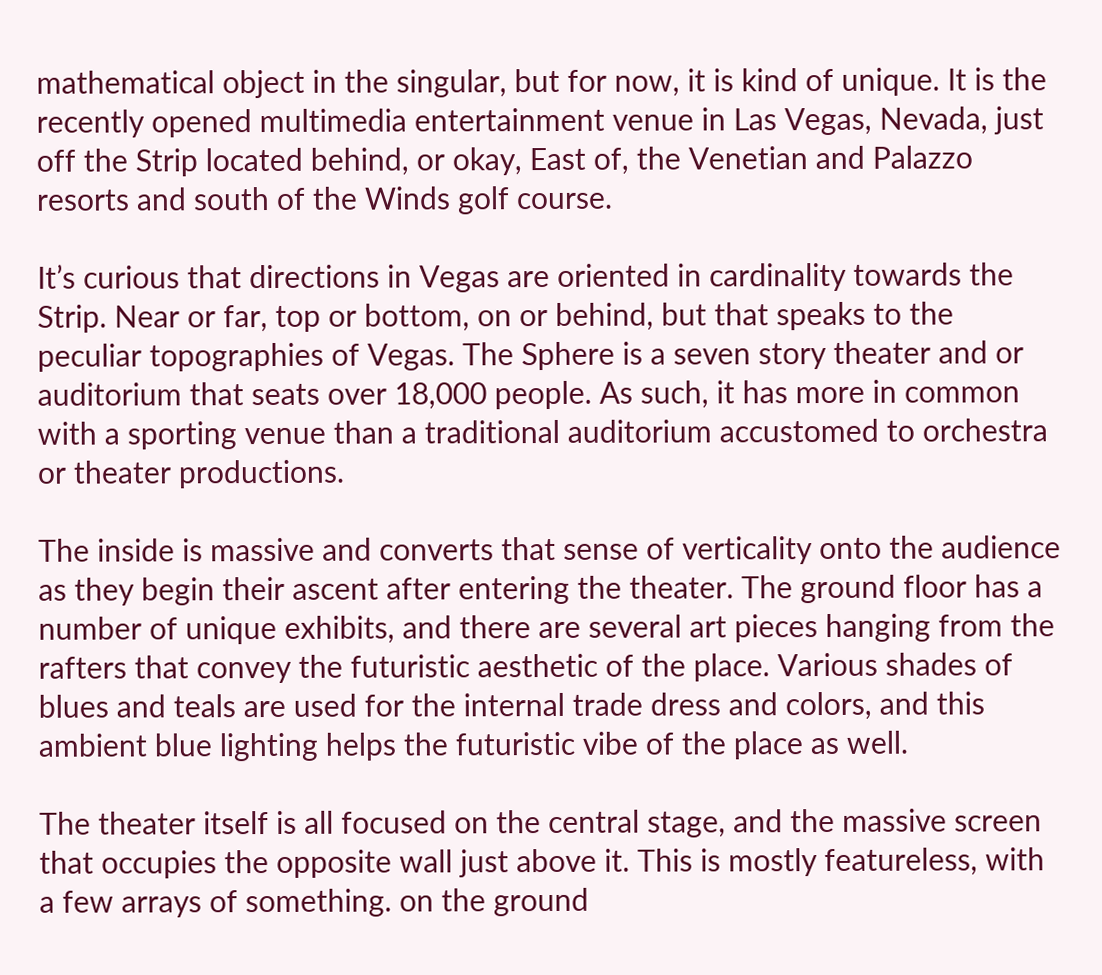mathematical object in the singular, but for now, it is kind of unique. It is the recently opened multimedia entertainment venue in Las Vegas, Nevada, just off the Strip located behind, or okay, East of, the Venetian and Palazzo resorts and south of the Winds golf course.

It’s curious that directions in Vegas are oriented in cardinality towards the Strip. Near or far, top or bottom, on or behind, but that speaks to the peculiar topographies of Vegas. The Sphere is a seven story theater and or auditorium that seats over 18,000 people. As such, it has more in common with a sporting venue than a traditional auditorium accustomed to orchestra or theater productions.

The inside is massive and converts that sense of verticality onto the audience as they begin their ascent after entering the theater. The ground floor has a number of unique exhibits, and there are several art pieces hanging from the rafters that convey the futuristic aesthetic of the place. Various shades of blues and teals are used for the internal trade dress and colors, and this ambient blue lighting helps the futuristic vibe of the place as well.

The theater itself is all focused on the central stage, and the massive screen that occupies the opposite wall just above it. This is mostly featureless, with a few arrays of something. on the ground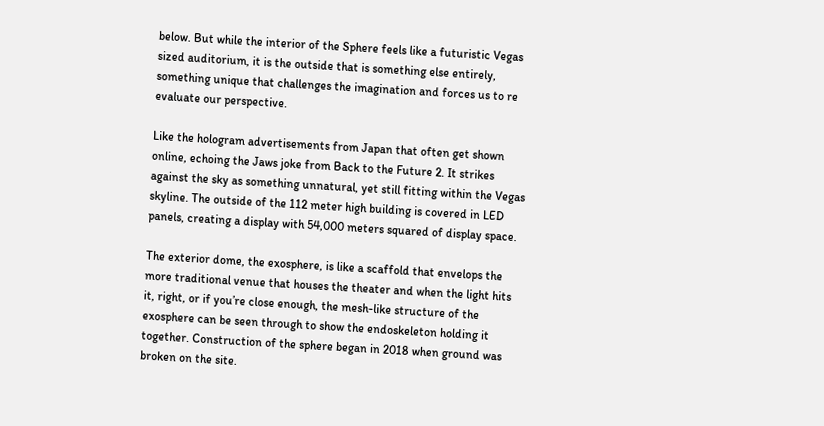below. But while the interior of the Sphere feels like a futuristic Vegas sized auditorium, it is the outside that is something else entirely, something unique that challenges the imagination and forces us to re evaluate our perspective.

Like the hologram advertisements from Japan that often get shown online, echoing the Jaws joke from Back to the Future 2. It strikes against the sky as something unnatural, yet still fitting within the Vegas skyline. The outside of the 112 meter high building is covered in LED panels, creating a display with 54,000 meters squared of display space.

The exterior dome, the exosphere, is like a scaffold that envelops the more traditional venue that houses the theater and when the light hits it, right, or if you’re close enough, the mesh-like structure of the exosphere can be seen through to show the endoskeleton holding it together. Construction of the sphere began in 2018 when ground was broken on the site.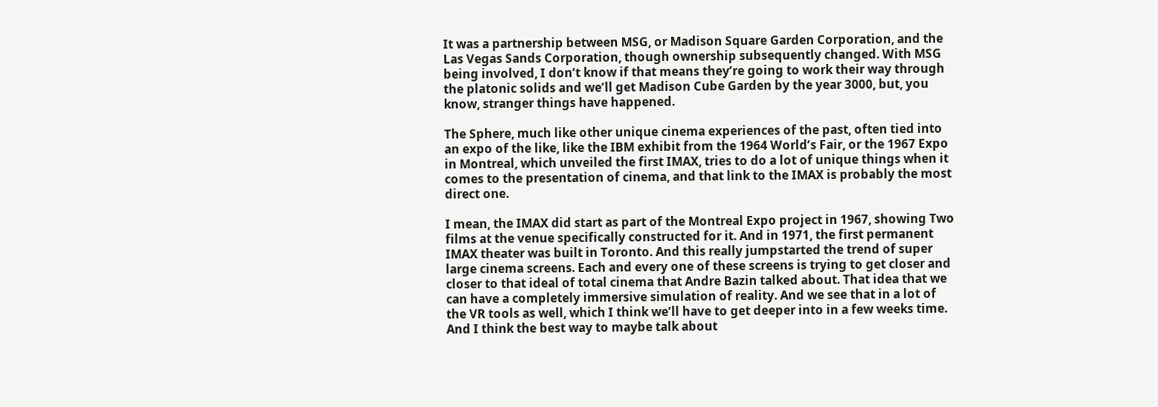It was a partnership between MSG, or Madison Square Garden Corporation, and the Las Vegas Sands Corporation, though ownership subsequently changed. With MSG being involved, I don’t know if that means they’re going to work their way through the platonic solids and we’ll get Madison Cube Garden by the year 3000, but, you know, stranger things have happened.

The Sphere, much like other unique cinema experiences of the past, often tied into an expo of the like, like the IBM exhibit from the 1964 World’s Fair, or the 1967 Expo in Montreal, which unveiled the first IMAX, tries to do a lot of unique things when it comes to the presentation of cinema, and that link to the IMAX is probably the most direct one.

I mean, the IMAX did start as part of the Montreal Expo project in 1967, showing Two films at the venue specifically constructed for it. And in 1971, the first permanent IMAX theater was built in Toronto. And this really jumpstarted the trend of super large cinema screens. Each and every one of these screens is trying to get closer and closer to that ideal of total cinema that Andre Bazin talked about. That idea that we can have a completely immersive simulation of reality. And we see that in a lot of the VR tools as well, which I think we’ll have to get deeper into in a few weeks time. And I think the best way to maybe talk about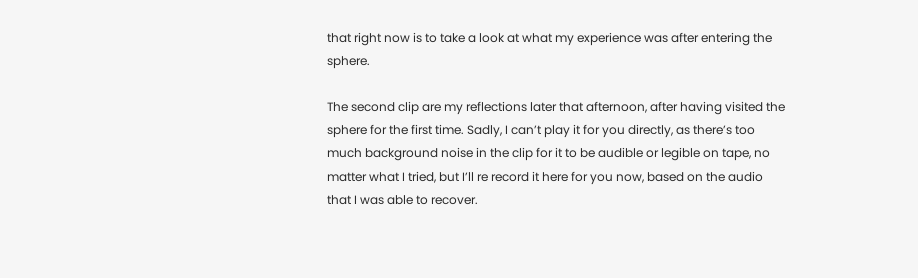that right now is to take a look at what my experience was after entering the sphere.

The second clip are my reflections later that afternoon, after having visited the sphere for the first time. Sadly, I can’t play it for you directly, as there’s too much background noise in the clip for it to be audible or legible on tape, no matter what I tried, but I’ll re record it here for you now, based on the audio that I was able to recover.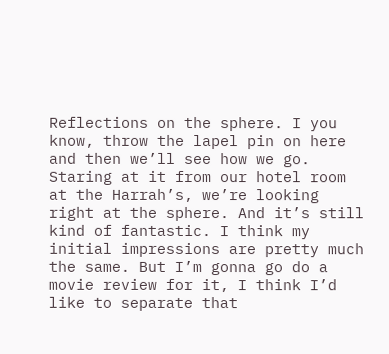Reflections on the sphere. I you know, throw the lapel pin on here and then we’ll see how we go. Staring at it from our hotel room at the Harrah’s, we’re looking right at the sphere. And it’s still kind of fantastic. I think my initial impressions are pretty much the same. But I’m gonna go do a movie review for it, I think I’d like to separate that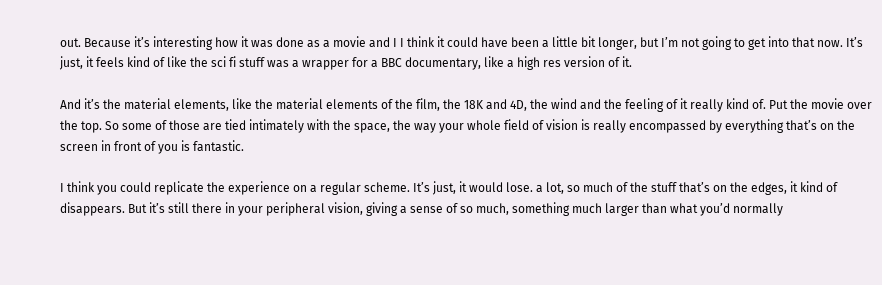out. Because it’s interesting how it was done as a movie and I I think it could have been a little bit longer, but I’m not going to get into that now. It’s just, it feels kind of like the sci fi stuff was a wrapper for a BBC documentary, like a high res version of it.

And it’s the material elements, like the material elements of the film, the 18K and 4D, the wind and the feeling of it really kind of. Put the movie over the top. So some of those are tied intimately with the space, the way your whole field of vision is really encompassed by everything that’s on the screen in front of you is fantastic.

I think you could replicate the experience on a regular scheme. It’s just, it would lose. a lot, so much of the stuff that’s on the edges, it kind of disappears. But it’s still there in your peripheral vision, giving a sense of so much, something much larger than what you’d normally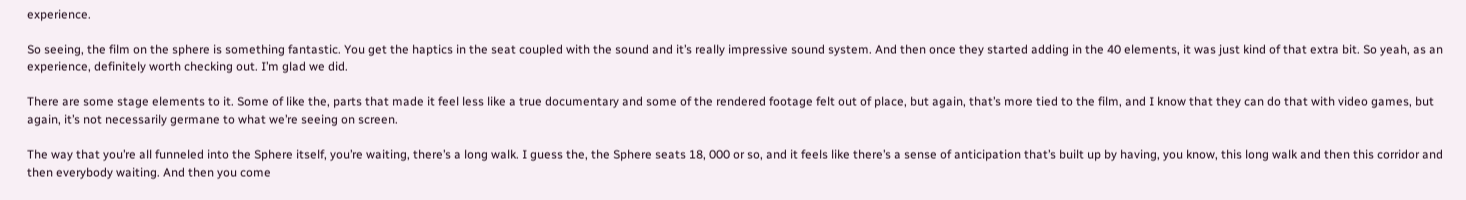experience.

So seeing, the film on the sphere is something fantastic. You get the haptics in the seat coupled with the sound and it’s really impressive sound system. And then once they started adding in the 40 elements, it was just kind of that extra bit. So yeah, as an experience, definitely worth checking out. I’m glad we did.

There are some stage elements to it. Some of like the, parts that made it feel less like a true documentary and some of the rendered footage felt out of place, but again, that’s more tied to the film, and I know that they can do that with video games, but again, it’s not necessarily germane to what we’re seeing on screen.

The way that you’re all funneled into the Sphere itself, you’re waiting, there’s a long walk. I guess the, the Sphere seats 18, 000 or so, and it feels like there’s a sense of anticipation that’s built up by having, you know, this long walk and then this corridor and then everybody waiting. And then you come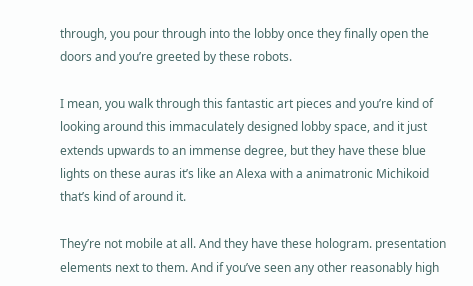through, you pour through into the lobby once they finally open the doors and you’re greeted by these robots.

I mean, you walk through this fantastic art pieces and you’re kind of looking around this immaculately designed lobby space, and it just extends upwards to an immense degree, but they have these blue lights on these auras it’s like an Alexa with a animatronic Michikoid that’s kind of around it.

They’re not mobile at all. And they have these hologram. presentation elements next to them. And if you’ve seen any other reasonably high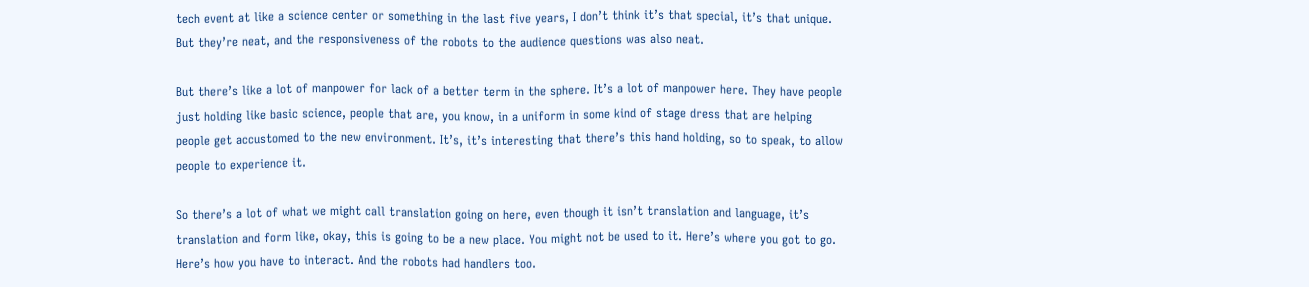tech event at like a science center or something in the last five years, I don’t think it’s that special, it’s that unique. But they’re neat, and the responsiveness of the robots to the audience questions was also neat.

But there’s like a lot of manpower for lack of a better term in the sphere. It’s a lot of manpower here. They have people just holding like basic science, people that are, you know, in a uniform in some kind of stage dress that are helping people get accustomed to the new environment. It’s, it’s interesting that there’s this hand holding, so to speak, to allow people to experience it.

So there’s a lot of what we might call translation going on here, even though it isn’t translation and language, it’s translation and form like, okay, this is going to be a new place. You might not be used to it. Here’s where you got to go. Here’s how you have to interact. And the robots had handlers too.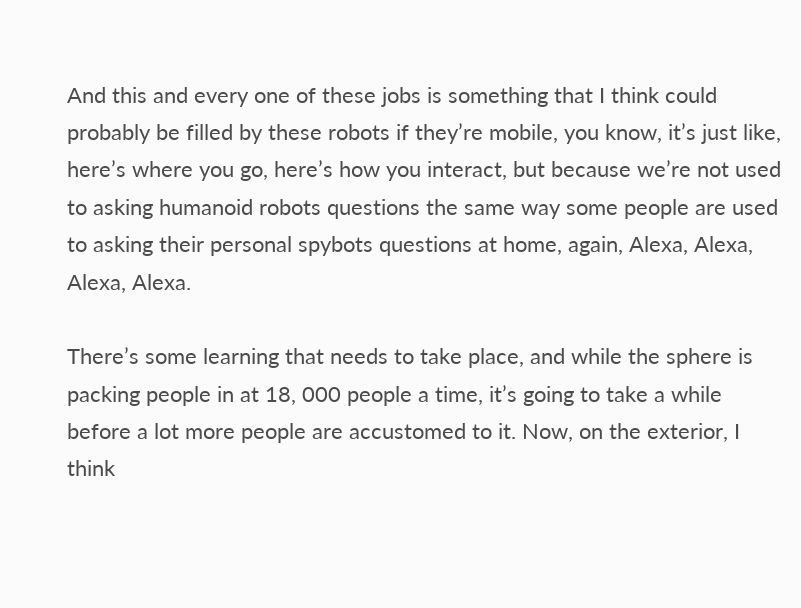And this and every one of these jobs is something that I think could probably be filled by these robots if they’re mobile, you know, it’s just like, here’s where you go, here’s how you interact, but because we’re not used to asking humanoid robots questions the same way some people are used to asking their personal spybots questions at home, again, Alexa, Alexa, Alexa, Alexa.

There’s some learning that needs to take place, and while the sphere is packing people in at 18, 000 people a time, it’s going to take a while before a lot more people are accustomed to it. Now, on the exterior, I think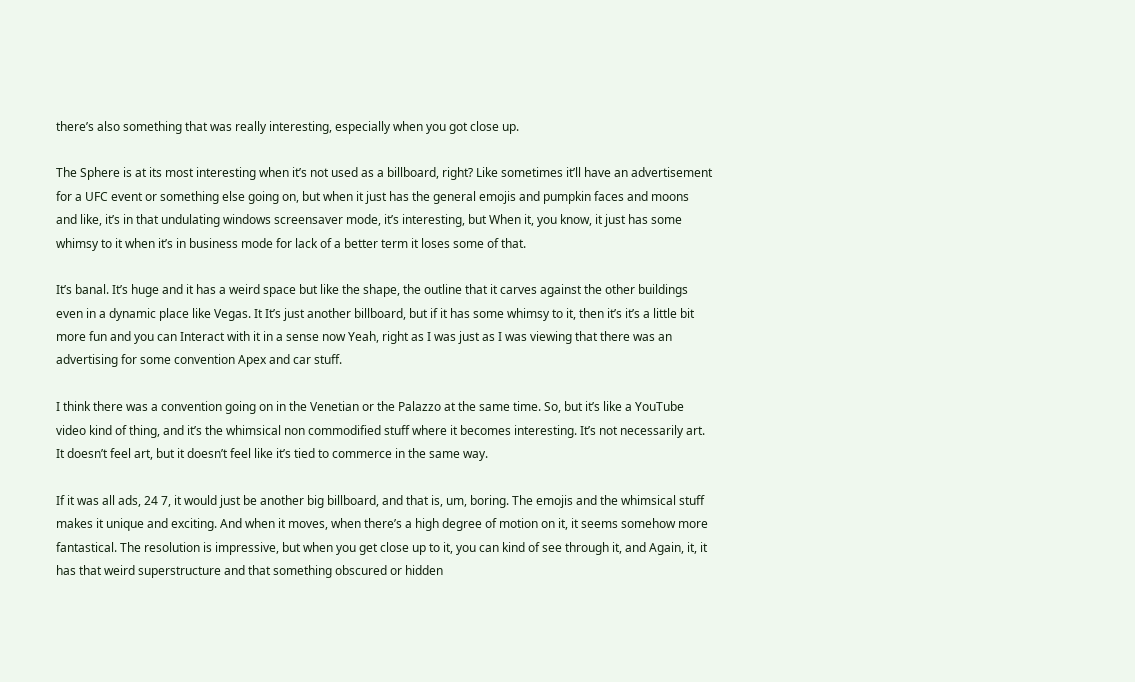there’s also something that was really interesting, especially when you got close up.

The Sphere is at its most interesting when it’s not used as a billboard, right? Like sometimes it’ll have an advertisement for a UFC event or something else going on, but when it just has the general emojis and pumpkin faces and moons and like, it’s in that undulating windows screensaver mode, it’s interesting, but When it, you know, it just has some whimsy to it when it’s in business mode for lack of a better term it loses some of that.

It’s banal. It’s huge and it has a weird space but like the shape, the outline that it carves against the other buildings even in a dynamic place like Vegas. It It’s just another billboard, but if it has some whimsy to it, then it’s it’s a little bit more fun and you can Interact with it in a sense now Yeah, right as I was just as I was viewing that there was an advertising for some convention Apex and car stuff.

I think there was a convention going on in the Venetian or the Palazzo at the same time. So, but it’s like a YouTube video kind of thing, and it’s the whimsical non commodified stuff where it becomes interesting. It’s not necessarily art. It doesn’t feel art, but it doesn’t feel like it’s tied to commerce in the same way.

If it was all ads, 24 7, it would just be another big billboard, and that is, um, boring. The emojis and the whimsical stuff makes it unique and exciting. And when it moves, when there’s a high degree of motion on it, it seems somehow more fantastical. The resolution is impressive, but when you get close up to it, you can kind of see through it, and Again, it, it has that weird superstructure and that something obscured or hidden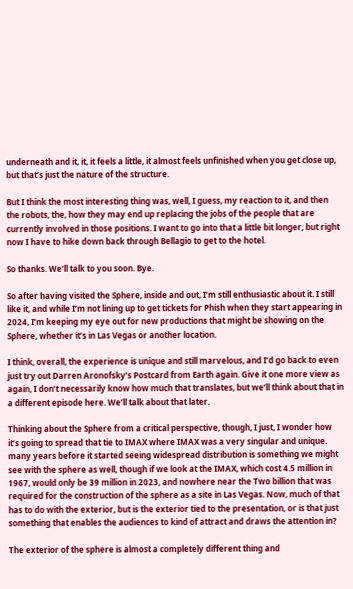underneath and it, it, it feels a little, it almost feels unfinished when you get close up, but that’s just the nature of the structure.

But I think the most interesting thing was, well, I guess, my reaction to it, and then the robots, the, how they may end up replacing the jobs of the people that are currently involved in those positions. I want to go into that a little bit longer, but right now I have to hike down back through Bellagio to get to the hotel.

So thanks. We’ll talk to you soon. Bye.

So after having visited the Sphere, inside and out, I’m still enthusiastic about it. I still like it, and while I’m not lining up to get tickets for Phish when they start appearing in 2024, I’m keeping my eye out for new productions that might be showing on the Sphere, whether it’s in Las Vegas or another location.

I think, overall, the experience is unique and still marvelous, and I’d go back to even just try out Darren Aronofsky’s Postcard from Earth again. Give it one more view as again, I don’t necessarily know how much that translates, but we’ll think about that in a different episode here. We’ll talk about that later.

Thinking about the Sphere from a critical perspective, though, I just, I wonder how it’s going to spread that tie to IMAX where IMAX was a very singular and unique. many years before it started seeing widespread distribution is something we might see with the sphere as well, though if we look at the IMAX, which cost 4.5 million in 1967, would only be 39 million in 2023, and nowhere near the Two billion that was required for the construction of the sphere as a site in Las Vegas. Now, much of that has to do with the exterior, but is the exterior tied to the presentation, or is that just something that enables the audiences to kind of attract and draws the attention in?

The exterior of the sphere is almost a completely different thing and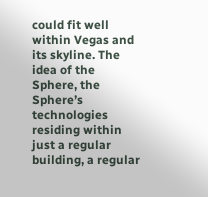could fit well within Vegas and its skyline. The idea of the Sphere, the Sphere’s technologies residing within just a regular building, a regular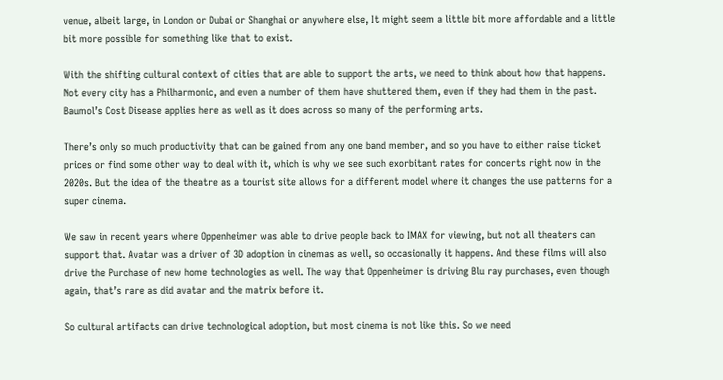venue, albeit large, in London or Dubai or Shanghai or anywhere else, It might seem a little bit more affordable and a little bit more possible for something like that to exist.

With the shifting cultural context of cities that are able to support the arts, we need to think about how that happens. Not every city has a Philharmonic, and even a number of them have shuttered them, even if they had them in the past. Baumol’s Cost Disease applies here as well as it does across so many of the performing arts.

There’s only so much productivity that can be gained from any one band member, and so you have to either raise ticket prices or find some other way to deal with it, which is why we see such exorbitant rates for concerts right now in the 2020s. But the idea of the theatre as a tourist site allows for a different model where it changes the use patterns for a super cinema.

We saw in recent years where Oppenheimer was able to drive people back to IMAX for viewing, but not all theaters can support that. Avatar was a driver of 3D adoption in cinemas as well, so occasionally it happens. And these films will also drive the Purchase of new home technologies as well. The way that Oppenheimer is driving Blu ray purchases, even though again, that’s rare as did avatar and the matrix before it.

So cultural artifacts can drive technological adoption, but most cinema is not like this. So we need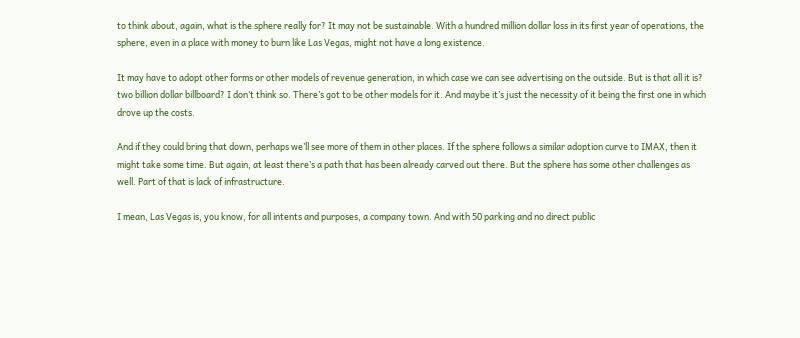to think about, again, what is the sphere really for? It may not be sustainable. With a hundred million dollar loss in its first year of operations, the sphere, even in a place with money to burn like Las Vegas, might not have a long existence.

It may have to adopt other forms or other models of revenue generation, in which case we can see advertising on the outside. But is that all it is? two billion dollar billboard? I don’t think so. There’s got to be other models for it. And maybe it’s just the necessity of it being the first one in which drove up the costs.

And if they could bring that down, perhaps we’ll see more of them in other places. If the sphere follows a similar adoption curve to IMAX, then it might take some time. But again, at least there’s a path that has been already carved out there. But the sphere has some other challenges as well. Part of that is lack of infrastructure.

I mean, Las Vegas is, you know, for all intents and purposes, a company town. And with 50 parking and no direct public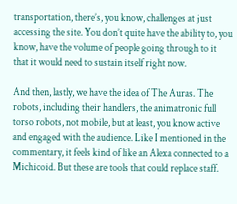transportation, there’s, you know, challenges at just accessing the site. You don’t quite have the ability to, you know, have the volume of people going through to it that it would need to sustain itself right now.

And then, lastly, we have the idea of The Auras. The robots, including their handlers, the animatronic full torso robots, not mobile, but at least, you know active and engaged with the audience. Like I mentioned in the commentary, it feels kind of like an Alexa connected to a Michicoid. But these are tools that could replace staff.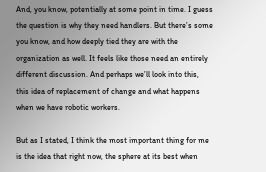And, you know, potentially at some point in time. I guess the question is why they need handlers. But there’s some you know, and how deeply tied they are with the organization as well. It feels like those need an entirely different discussion. And perhaps we’ll look into this, this idea of replacement of change and what happens when we have robotic workers.

But as I stated, I think the most important thing for me is the idea that right now, the sphere at its best when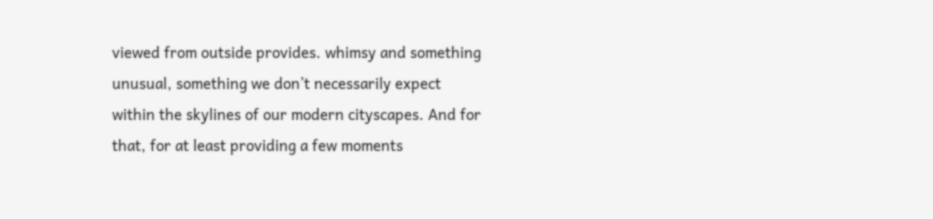viewed from outside provides. whimsy and something unusual, something we don’t necessarily expect within the skylines of our modern cityscapes. And for that, for at least providing a few moments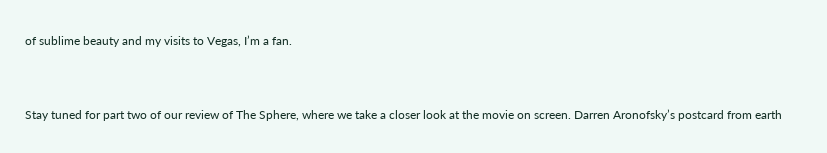of sublime beauty and my visits to Vegas, I’m a fan.


Stay tuned for part two of our review of The Sphere, where we take a closer look at the movie on screen. Darren Aronofsky’s postcard from earth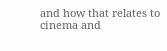and how that relates to cinema and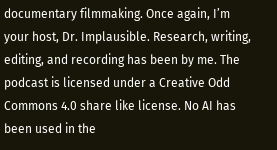documentary filmmaking. Once again, I’m your host, Dr. Implausible. Research, writing, editing, and recording has been by me. The podcast is licensed under a Creative Odd Commons 4.0 share like license. No AI has been used in the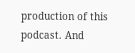production of this podcast. And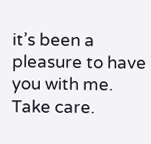it’s been a pleasure to have you with me. Take care.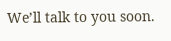We’ll talk to you soon.